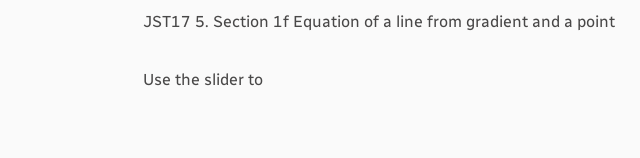JST17 5. Section 1f Equation of a line from gradient and a point

Use the slider to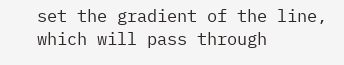set the gradient of the line, which will pass through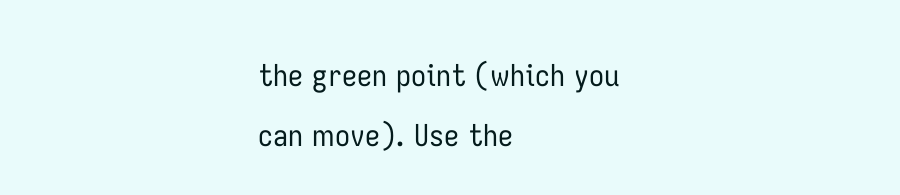the green point (which you can move). Use the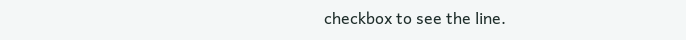checkbox to see the line.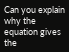Can you explain why the equation gives the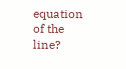equation of the line?